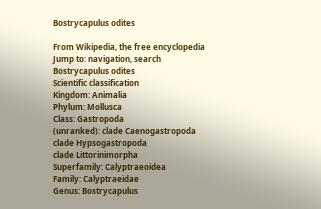Bostrycapulus odites

From Wikipedia, the free encyclopedia
Jump to: navigation, search
Bostrycapulus odites
Scientific classification
Kingdom: Animalia
Phylum: Mollusca
Class: Gastropoda
(unranked): clade Caenogastropoda
clade Hypsogastropoda
clade Littorinimorpha
Superfamily: Calyptraeoidea
Family: Calyptraeidae
Genus: Bostrycapulus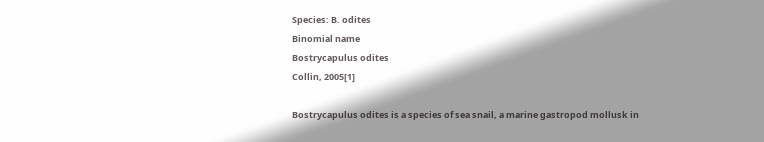Species: B. odites
Binomial name
Bostrycapulus odites
Collin, 2005[1]

Bostrycapulus odites is a species of sea snail, a marine gastropod mollusk in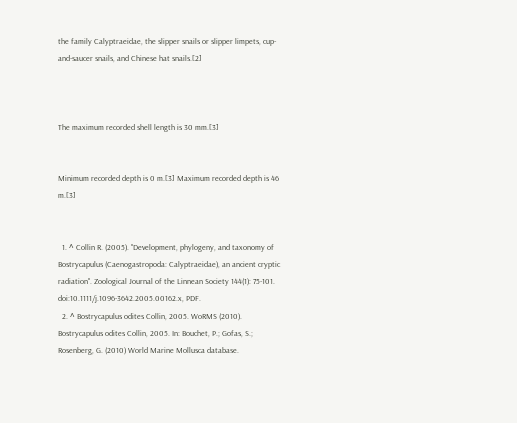the family Calyptraeidae, the slipper snails or slipper limpets, cup-and-saucer snails, and Chinese hat snails.[2]



The maximum recorded shell length is 30 mm.[3]


Minimum recorded depth is 0 m.[3] Maximum recorded depth is 46 m.[3]


  1. ^ Collin R. (2005). "Development, phylogeny, and taxonomy of Bostrycapulus (Caenogastropoda: Calyptraeidae), an ancient cryptic radiation". Zoological Journal of the Linnean Society 144(1): 75-101. doi:10.1111/j.1096-3642.2005.00162.x, PDF.
  2. ^ Bostrycapulus odites Collin, 2005. WoRMS (2010). Bostrycapulus odites Collin, 2005. In: Bouchet, P.; Gofas, S.; Rosenberg, G. (2010) World Marine Mollusca database.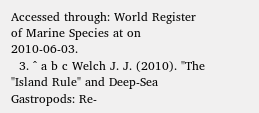Accessed through: World Register of Marine Species at on 2010-06-03.
  3. ^ a b c Welch J. J. (2010). "The "Island Rule" and Deep-Sea Gastropods: Re-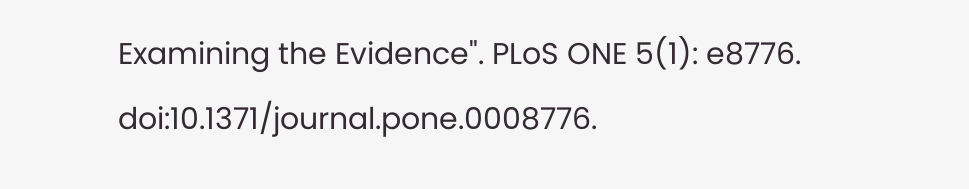Examining the Evidence". PLoS ONE 5(1): e8776. doi:10.1371/journal.pone.0008776.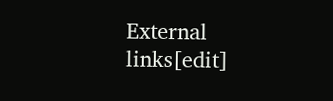External links[edit]